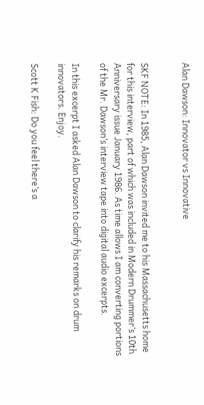Alan Dawson: Innovator vs Innovative


SKF NOTE: In 1985, Alan Dawson invited me to his Massachusetts home for this interview, part of which was included in Modern Drummer‘s 10th Anniversary issue January 1986. As time allows I am converting portions of the Mr. Dawson’s interview tape into digital audio excerpts.

In this excerpt I asked Alan Dawson to clarify his remarks on drum innovators. Enjoy.

Scott K Fish: Do you feel there’s a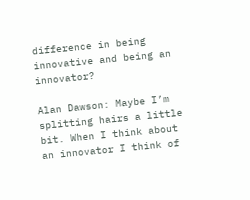difference in being innovative and being an innovator?

Alan Dawson: Maybe I’m splitting hairs a little bit. When I think about an innovator I think of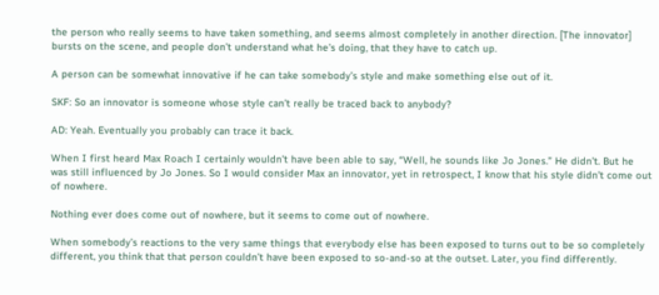the person who really seems to have taken something, and seems almost completely in another direction. [The innovator] bursts on the scene, and people don’t understand what he’s doing, that they have to catch up.

A person can be somewhat innovative if he can take somebody’s style and make something else out of it.

SKF: So an innovator is someone whose style can’t really be traced back to anybody?

AD: Yeah. Eventually you probably can trace it back.

When I first heard Max Roach I certainly wouldn’t have been able to say, “Well, he sounds like Jo Jones.” He didn’t. But he was still influenced by Jo Jones. So I would consider Max an innovator, yet in retrospect, I know that his style didn’t come out of nowhere.

Nothing ever does come out of nowhere, but it seems to come out of nowhere.

When somebody’s reactions to the very same things that everybody else has been exposed to turns out to be so completely different, you think that that person couldn’t have been exposed to so-and-so at the outset. Later, you find differently.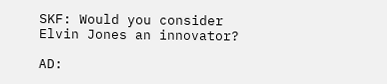SKF: Would you consider Elvin Jones an innovator?

AD: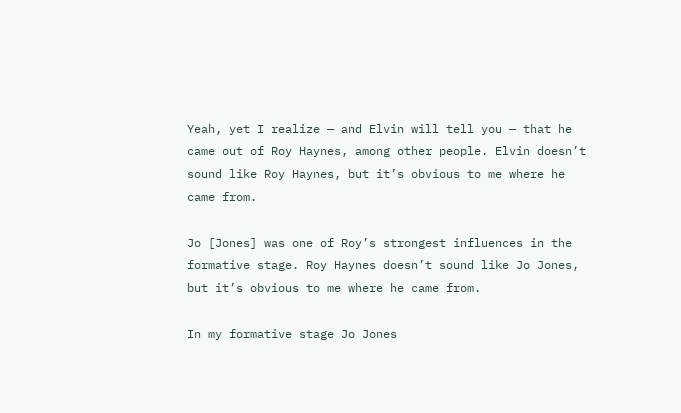Yeah, yet I realize — and Elvin will tell you — that he came out of Roy Haynes, among other people. Elvin doesn’t sound like Roy Haynes, but it’s obvious to me where he came from.

Jo [Jones] was one of Roy’s strongest influences in the formative stage. Roy Haynes doesn’t sound like Jo Jones, but it’s obvious to me where he came from.

In my formative stage Jo Jones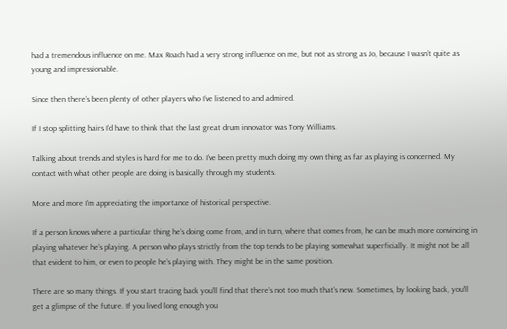had a tremendous influence on me. Max Roach had a very strong influence on me, but not as strong as Jo, because I wasn’t quite as young and impressionable.

Since then there’s been plenty of other players who I’ve listened to and admired.

If I stop splitting hairs I’d have to think that the last great drum innovator was Tony Williams.

Talking about trends and styles is hard for me to do. I’ve been pretty much doing my own thing as far as playing is concerned. My contact with what other people are doing is basically through my students.

More and more I’m appreciating the importance of historical perspective.

If a person knows where a particular thing he’s doing come from, and in turn, where that comes from, he can be much more convincing in playing whatever he’s playing. A person who plays strictly from the top tends to be playing somewhat superficially. It might not be all that evident to him, or even to people he’s playing with. They might be in the same position.

There are so many things. If you start tracing back you’ll find that there’s not too much that’s new. Sometimes, by looking back, you’ll get a glimpse of the future. If you lived long enough you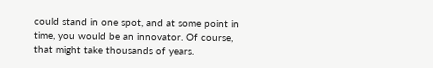could stand in one spot, and at some point in time, you would be an innovator. Of course, that might take thousands of years.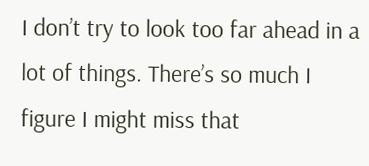I don’t try to look too far ahead in a lot of things. There’s so much I figure I might miss that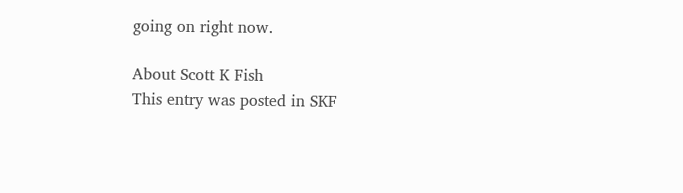going on right now.

About Scott K Fish
This entry was posted in SKF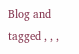Blog and tagged , , ,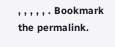, , , , , . Bookmark the permalink.